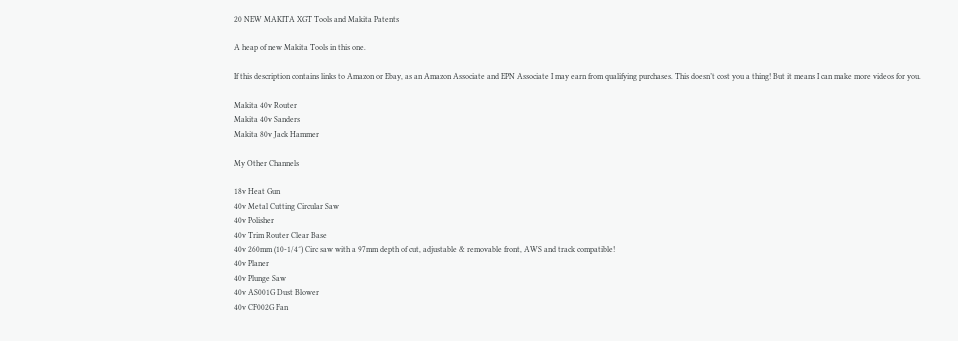20 NEW MAKITA XGT Tools and Makita Patents

A heap of new Makita Tools in this one.

If this description contains links to Amazon or Ebay, as an Amazon Associate and EPN Associate I may earn from qualifying purchases. This doesn’t cost you a thing! But it means I can make more videos for you.

Makita 40v Router
Makita 40v Sanders
Makita 80v Jack Hammer

My Other Channels

18v Heat Gun
40v Metal Cutting Circular Saw
40v Polisher
40v Trim Router Clear Base
40v 260mm (10-1/4″) Circ saw with a 97mm depth of cut, adjustable & removable front, AWS and track compatible!
40v Planer
40v Plunge Saw
40v AS001G Dust Blower
40v CF002G Fan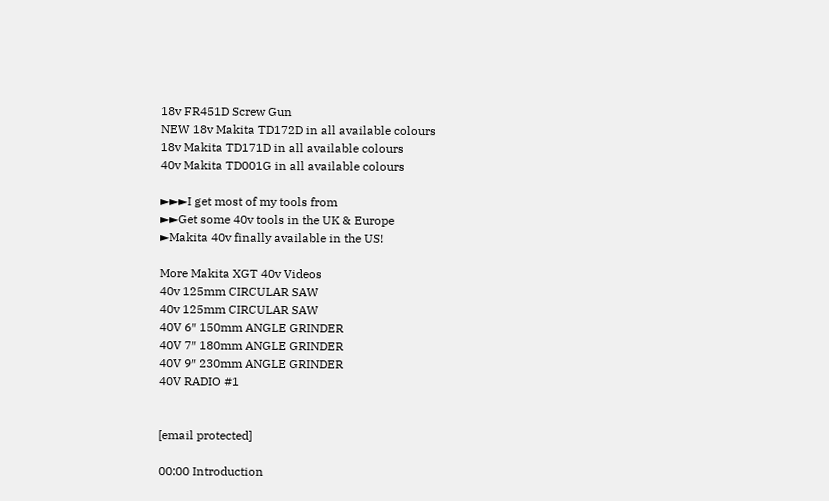18v FR451D Screw Gun
NEW 18v Makita TD172D in all available colours
18v Makita TD171D in all available colours
40v Makita TD001G in all available colours

►►►I get most of my tools from
►►Get some 40v tools in the UK & Europe
►Makita 40v finally available in the US!

More Makita XGT 40v Videos
40v 125mm CIRCULAR SAW
40v 125mm CIRCULAR SAW
40V 6″ 150mm ANGLE GRINDER
40V 7″ 180mm ANGLE GRINDER
40V 9″ 230mm ANGLE GRINDER
40V RADIO #1


[email protected]

00:00 Introduction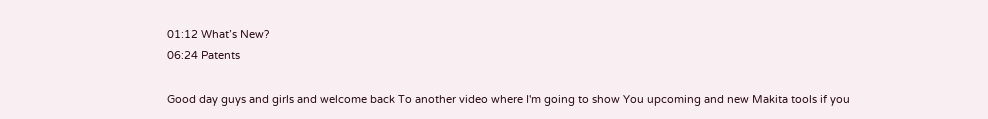01:12 What’s New?
06:24 Patents

Good day guys and girls and welcome back To another video where I'm going to show You upcoming and new Makita tools if you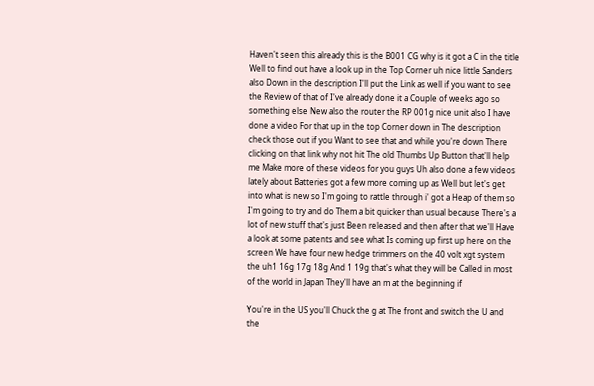Haven't seen this already this is the B001 CG why is it got a C in the title Well to find out have a look up in the Top Corner uh nice little Sanders also Down in the description I'll put the Link as well if you want to see the Review of that of I've already done it a Couple of weeks ago so something else New also the router the RP 001g nice unit also I have done a video For that up in the top Corner down in The description check those out if you Want to see that and while you're down There clicking on that link why not hit The old Thumbs Up Button that'll help me Make more of these videos for you guys Uh also done a few videos lately about Batteries got a few more coming up as Well but let's get into what is new so I'm going to rattle through i' got a Heap of them so I'm going to try and do Them a bit quicker than usual because There's a lot of new stuff that's just Been released and then after that we'll Have a look at some patents and see what Is coming up first up here on the screen We have four new hedge trimmers on the 40 volt xgt system the uh1 16g 17g 18g And 1 19g that's what they will be Called in most of the world in Japan They'll have an m at the beginning if

You're in the US you'll Chuck the g at The front and switch the U and the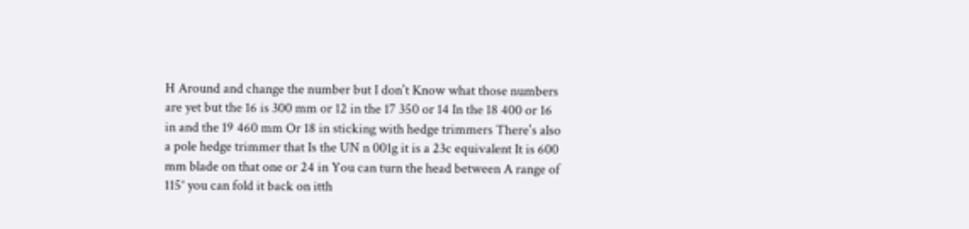H Around and change the number but I don't Know what those numbers are yet but the 16 is 300 mm or 12 in the 17 350 or 14 In the 18 400 or 16 in and the 19 460 mm Or 18 in sticking with hedge trimmers There's also a pole hedge trimmer that Is the UN n 001g it is a 23c equivalent It is 600 mm blade on that one or 24 in You can turn the head between A range of 115° you can fold it back on itth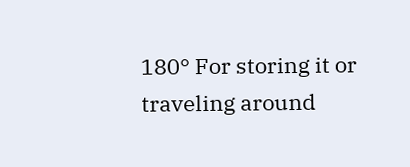180° For storing it or traveling around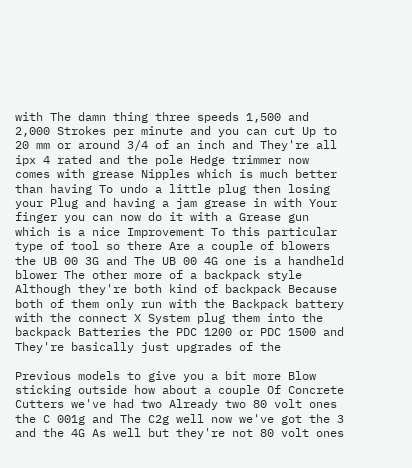with The damn thing three speeds 1,500 and 2,000 Strokes per minute and you can cut Up to 20 mm or around 3/4 of an inch and They're all ipx 4 rated and the pole Hedge trimmer now comes with grease Nipples which is much better than having To undo a little plug then losing your Plug and having a jam grease in with Your finger you can now do it with a Grease gun which is a nice Improvement To this particular type of tool so there Are a couple of blowers the UB 00 3G and The UB 00 4G one is a handheld blower The other more of a backpack style Although they're both kind of backpack Because both of them only run with the Backpack battery with the connect X System plug them into the backpack Batteries the PDC 1200 or PDC 1500 and They're basically just upgrades of the

Previous models to give you a bit more Blow sticking outside how about a couple Of Concrete Cutters we've had two Already two 80 volt ones the C 001g and The C2g well now we've got the 3 and the 4G As well but they're not 80 volt ones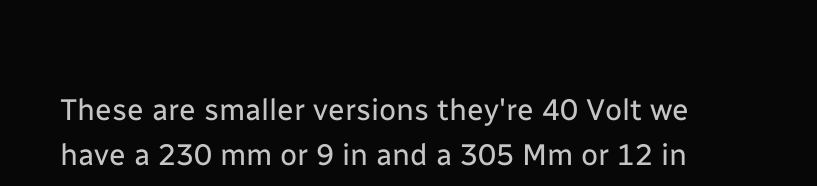These are smaller versions they're 40 Volt we have a 230 mm or 9 in and a 305 Mm or 12 in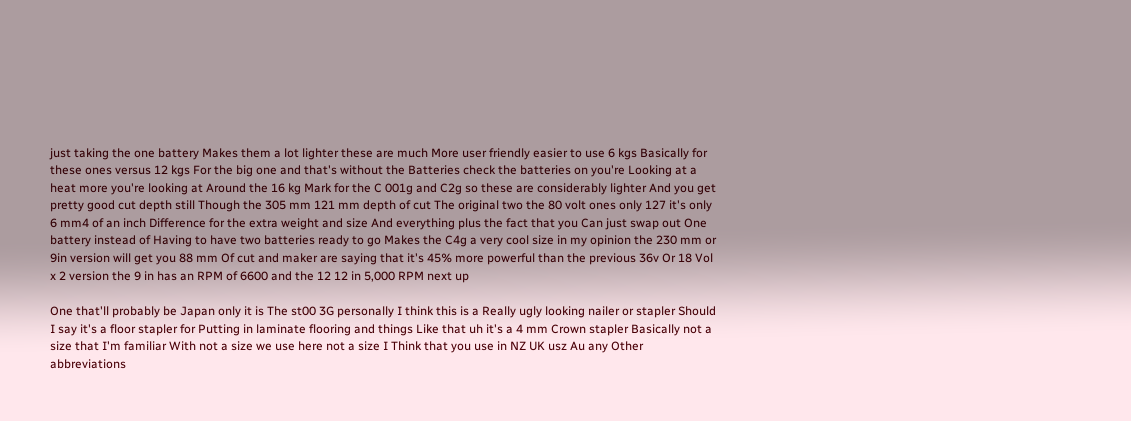just taking the one battery Makes them a lot lighter these are much More user friendly easier to use 6 kgs Basically for these ones versus 12 kgs For the big one and that's without the Batteries check the batteries on you're Looking at a heat more you're looking at Around the 16 kg Mark for the C 001g and C2g so these are considerably lighter And you get pretty good cut depth still Though the 305 mm 121 mm depth of cut The original two the 80 volt ones only 127 it's only 6 mm4 of an inch Difference for the extra weight and size And everything plus the fact that you Can just swap out One battery instead of Having to have two batteries ready to go Makes the C4g a very cool size in my opinion the 230 mm or 9in version will get you 88 mm Of cut and maker are saying that it's 45% more powerful than the previous 36v Or 18 Vol x 2 version the 9 in has an RPM of 6600 and the 12 12 in 5,000 RPM next up

One that'll probably be Japan only it is The st00 3G personally I think this is a Really ugly looking nailer or stapler Should I say it's a floor stapler for Putting in laminate flooring and things Like that uh it's a 4 mm Crown stapler Basically not a size that I'm familiar With not a size we use here not a size I Think that you use in NZ UK usz Au any Other abbreviations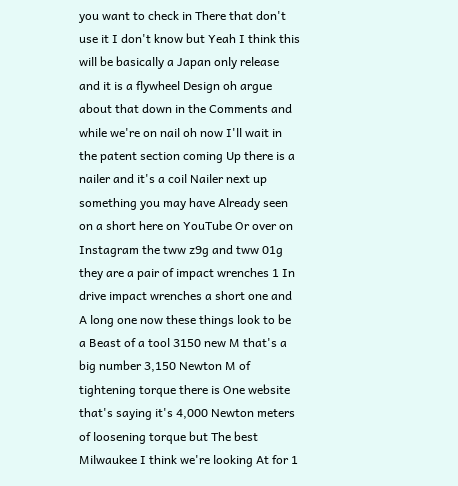you want to check in There that don't use it I don't know but Yeah I think this will be basically a Japan only release and it is a flywheel Design oh argue about that down in the Comments and while we're on nail oh now I'll wait in the patent section coming Up there is a nailer and it's a coil Nailer next up something you may have Already seen on a short here on YouTube Or over on Instagram the tww z9g and tww 01g they are a pair of impact wrenches 1 In drive impact wrenches a short one and A long one now these things look to be a Beast of a tool 3150 new M that's a big number 3,150 Newton M of tightening torque there is One website that's saying it's 4,000 Newton meters of loosening torque but The best Milwaukee I think we're looking At for 1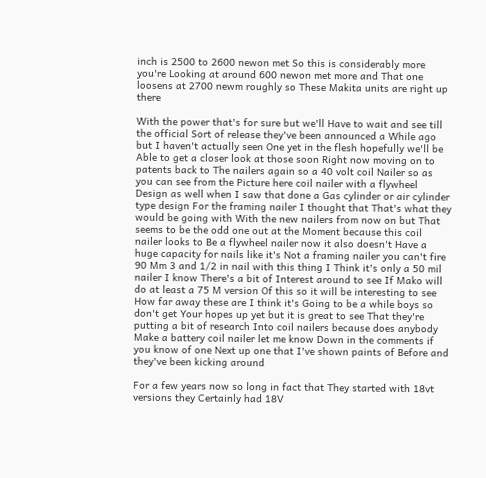inch is 2500 to 2600 newon met So this is considerably more you're Looking at around 600 newon met more and That one loosens at 2700 newm roughly so These Makita units are right up there

With the power that's for sure but we'll Have to wait and see till the official Sort of release they've been announced a While ago but I haven't actually seen One yet in the flesh hopefully we'll be Able to get a closer look at those soon Right now moving on to patents back to The nailers again so a 40 volt coil Nailer so as you can see from the Picture here coil nailer with a flywheel Design as well when I saw that done a Gas cylinder or air cylinder type design For the framing nailer I thought that That's what they would be going with With the new nailers from now on but That seems to be the odd one out at the Moment because this coil nailer looks to Be a flywheel nailer now it also doesn't Have a huge capacity for nails like it's Not a framing nailer you can't fire 90 Mm 3 and 1/2 in nail with this thing I Think it's only a 50 mil nailer I know There's a bit of Interest around to see If Mako will do at least a 75 M version Of this so it will be interesting to see How far away these are I think it's Going to be a while boys so don't get Your hopes up yet but it is great to see That they're putting a bit of research Into coil nailers because does anybody Make a battery coil nailer let me know Down in the comments if you know of one Next up one that I've shown paints of Before and they've been kicking around

For a few years now so long in fact that They started with 18vt versions they Certainly had 18V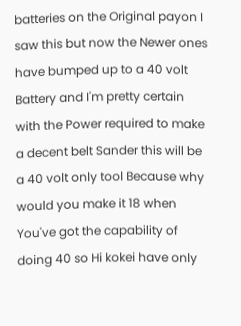batteries on the Original payon I saw this but now the Newer ones have bumped up to a 40 volt Battery and I'm pretty certain with the Power required to make a decent belt Sander this will be a 40 volt only tool Because why would you make it 18 when You've got the capability of doing 40 so Hi kokei have only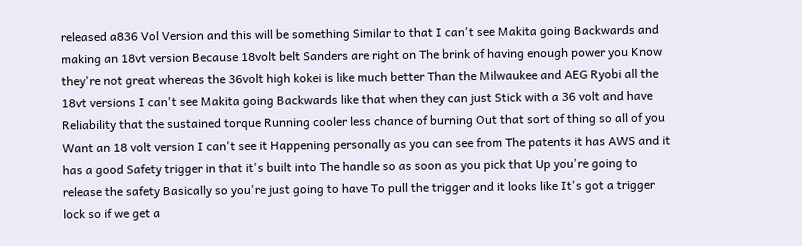released a836 Vol Version and this will be something Similar to that I can't see Makita going Backwards and making an 18vt version Because 18volt belt Sanders are right on The brink of having enough power you Know they're not great whereas the 36volt high kokei is like much better Than the Milwaukee and AEG Ryobi all the 18vt versions I can't see Makita going Backwards like that when they can just Stick with a 36 volt and have Reliability that the sustained torque Running cooler less chance of burning Out that sort of thing so all of you Want an 18 volt version I can't see it Happening personally as you can see from The patents it has AWS and it has a good Safety trigger in that it's built into The handle so as soon as you pick that Up you're going to release the safety Basically so you're just going to have To pull the trigger and it looks like It's got a trigger lock so if we get a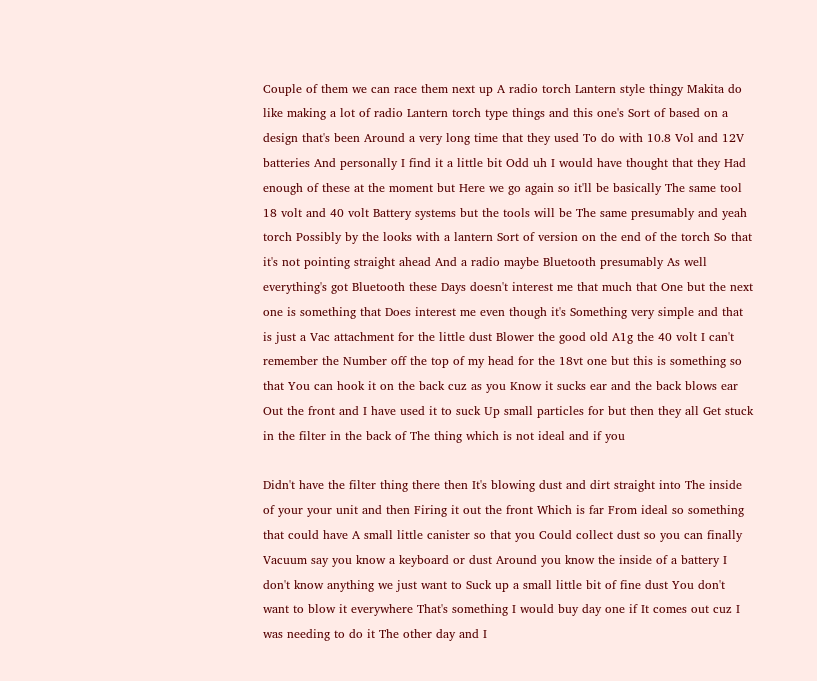Couple of them we can race them next up A radio torch Lantern style thingy Makita do like making a lot of radio Lantern torch type things and this one's Sort of based on a design that's been Around a very long time that they used To do with 10.8 Vol and 12V batteries And personally I find it a little bit Odd uh I would have thought that they Had enough of these at the moment but Here we go again so it'll be basically The same tool 18 volt and 40 volt Battery systems but the tools will be The same presumably and yeah torch Possibly by the looks with a lantern Sort of version on the end of the torch So that it's not pointing straight ahead And a radio maybe Bluetooth presumably As well everything's got Bluetooth these Days doesn't interest me that much that One but the next one is something that Does interest me even though it's Something very simple and that is just a Vac attachment for the little dust Blower the good old A1g the 40 volt I can't remember the Number off the top of my head for the 18vt one but this is something so that You can hook it on the back cuz as you Know it sucks ear and the back blows ear Out the front and I have used it to suck Up small particles for but then they all Get stuck in the filter in the back of The thing which is not ideal and if you

Didn't have the filter thing there then It's blowing dust and dirt straight into The inside of your your unit and then Firing it out the front Which is far From ideal so something that could have A small little canister so that you Could collect dust so you can finally Vacuum say you know a keyboard or dust Around you know the inside of a battery I don't know anything we just want to Suck up a small little bit of fine dust You don't want to blow it everywhere That's something I would buy day one if It comes out cuz I was needing to do it The other day and I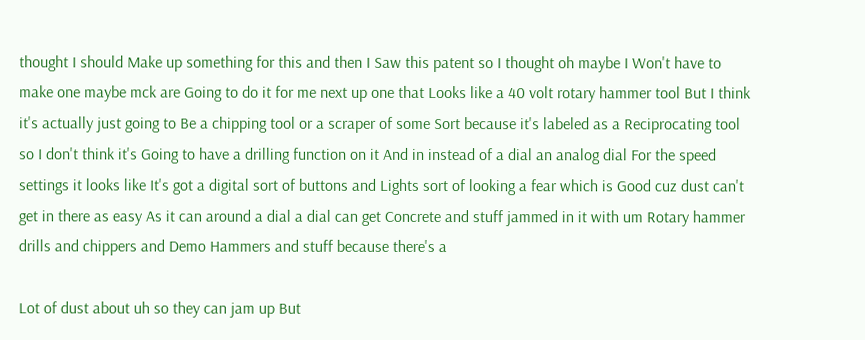thought I should Make up something for this and then I Saw this patent so I thought oh maybe I Won't have to make one maybe mck are Going to do it for me next up one that Looks like a 40 volt rotary hammer tool But I think it's actually just going to Be a chipping tool or a scraper of some Sort because it's labeled as a Reciprocating tool so I don't think it's Going to have a drilling function on it And in instead of a dial an analog dial For the speed settings it looks like It's got a digital sort of buttons and Lights sort of looking a fear which is Good cuz dust can't get in there as easy As it can around a dial a dial can get Concrete and stuff jammed in it with um Rotary hammer drills and chippers and Demo Hammers and stuff because there's a

Lot of dust about uh so they can jam up But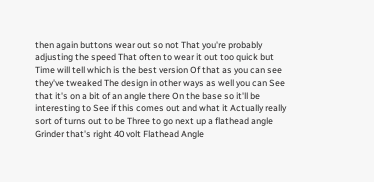then again buttons wear out so not That you're probably adjusting the speed That often to wear it out too quick but Time will tell which is the best version Of that as you can see they've tweaked The design in other ways as well you can See that it's on a bit of an angle there On the base so it'll be interesting to See if this comes out and what it Actually really sort of turns out to be Three to go next up a flathead angle Grinder that's right 40 volt Flathead Angle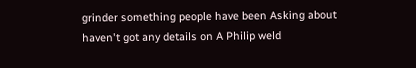grinder something people have been Asking about haven't got any details on A Philip weld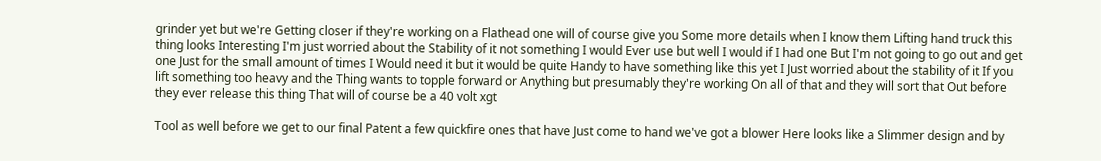grinder yet but we're Getting closer if they're working on a Flathead one will of course give you Some more details when I know them Lifting hand truck this thing looks Interesting I'm just worried about the Stability of it not something I would Ever use but well I would if I had one But I'm not going to go out and get one Just for the small amount of times I Would need it but it would be quite Handy to have something like this yet I Just worried about the stability of it If you lift something too heavy and the Thing wants to topple forward or Anything but presumably they're working On all of that and they will sort that Out before they ever release this thing That will of course be a 40 volt xgt

Tool as well before we get to our final Patent a few quickfire ones that have Just come to hand we've got a blower Here looks like a Slimmer design and by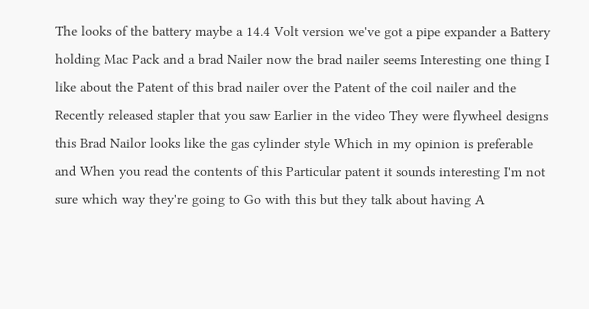The looks of the battery maybe a 14.4 Volt version we've got a pipe expander a Battery holding Mac Pack and a brad Nailer now the brad nailer seems Interesting one thing I like about the Patent of this brad nailer over the Patent of the coil nailer and the Recently released stapler that you saw Earlier in the video They were flywheel designs this Brad Nailor looks like the gas cylinder style Which in my opinion is preferable and When you read the contents of this Particular patent it sounds interesting I'm not sure which way they're going to Go with this but they talk about having A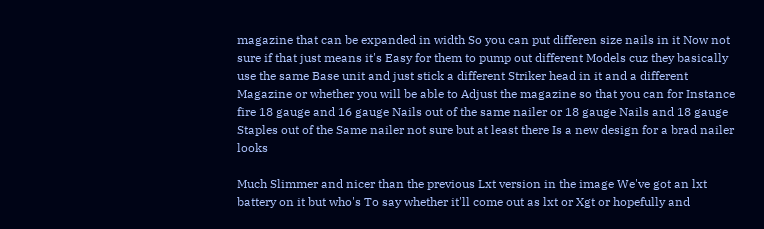magazine that can be expanded in width So you can put differen size nails in it Now not sure if that just means it's Easy for them to pump out different Models cuz they basically use the same Base unit and just stick a different Striker head in it and a different Magazine or whether you will be able to Adjust the magazine so that you can for Instance fire 18 gauge and 16 gauge Nails out of the same nailer or 18 gauge Nails and 18 gauge Staples out of the Same nailer not sure but at least there Is a new design for a brad nailer looks

Much Slimmer and nicer than the previous Lxt version in the image We've got an lxt battery on it but who's To say whether it'll come out as lxt or Xgt or hopefully and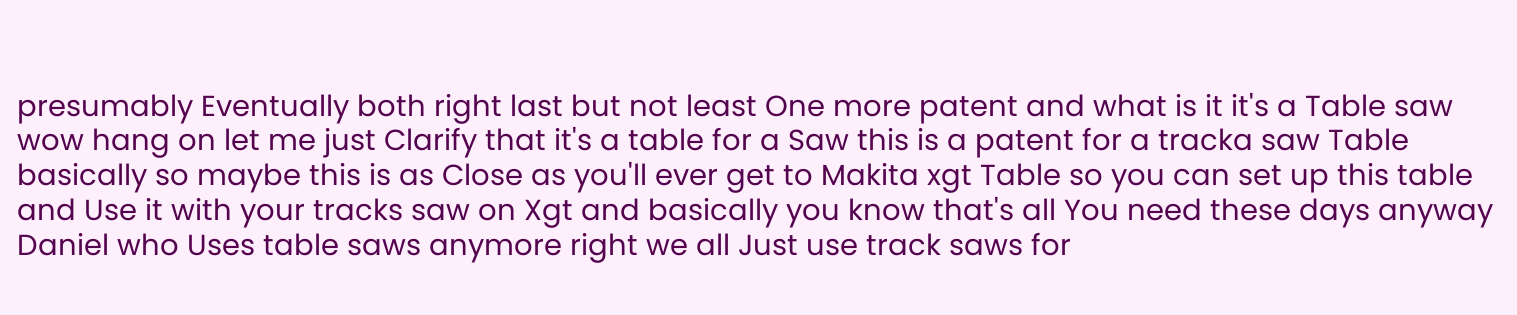presumably Eventually both right last but not least One more patent and what is it it's a Table saw wow hang on let me just Clarify that it's a table for a Saw this is a patent for a tracka saw Table basically so maybe this is as Close as you'll ever get to Makita xgt Table so you can set up this table and Use it with your tracks saw on Xgt and basically you know that's all You need these days anyway Daniel who Uses table saws anymore right we all Just use track saws for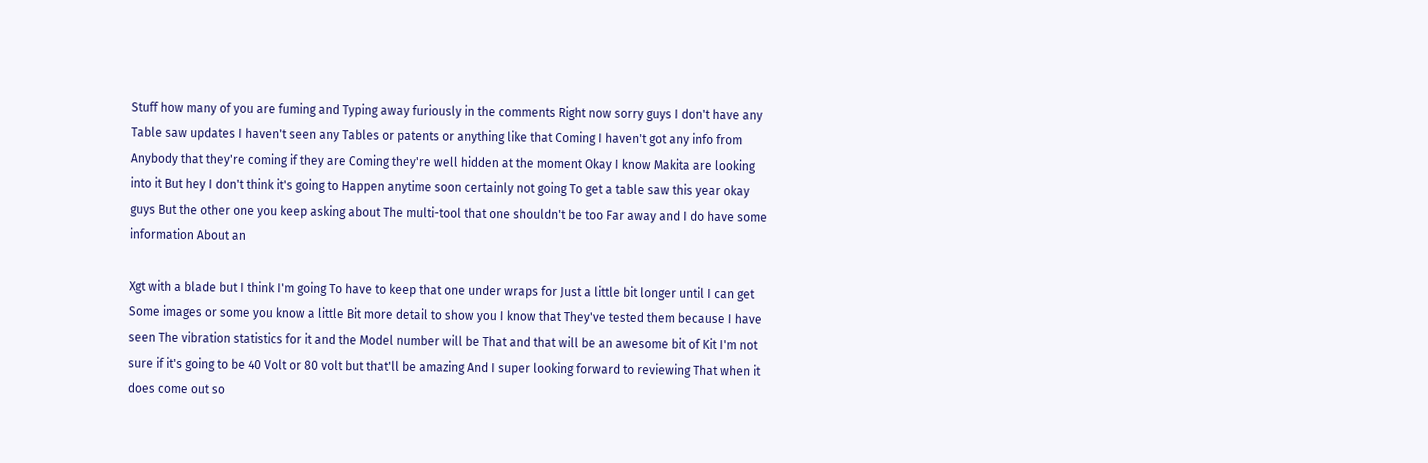Stuff how many of you are fuming and Typing away furiously in the comments Right now sorry guys I don't have any Table saw updates I haven't seen any Tables or patents or anything like that Coming I haven't got any info from Anybody that they're coming if they are Coming they're well hidden at the moment Okay I know Makita are looking into it But hey I don't think it's going to Happen anytime soon certainly not going To get a table saw this year okay guys But the other one you keep asking about The multi-tool that one shouldn't be too Far away and I do have some information About an

Xgt with a blade but I think I'm going To have to keep that one under wraps for Just a little bit longer until I can get Some images or some you know a little Bit more detail to show you I know that They've tested them because I have seen The vibration statistics for it and the Model number will be That and that will be an awesome bit of Kit I'm not sure if it's going to be 40 Volt or 80 volt but that'll be amazing And I super looking forward to reviewing That when it does come out so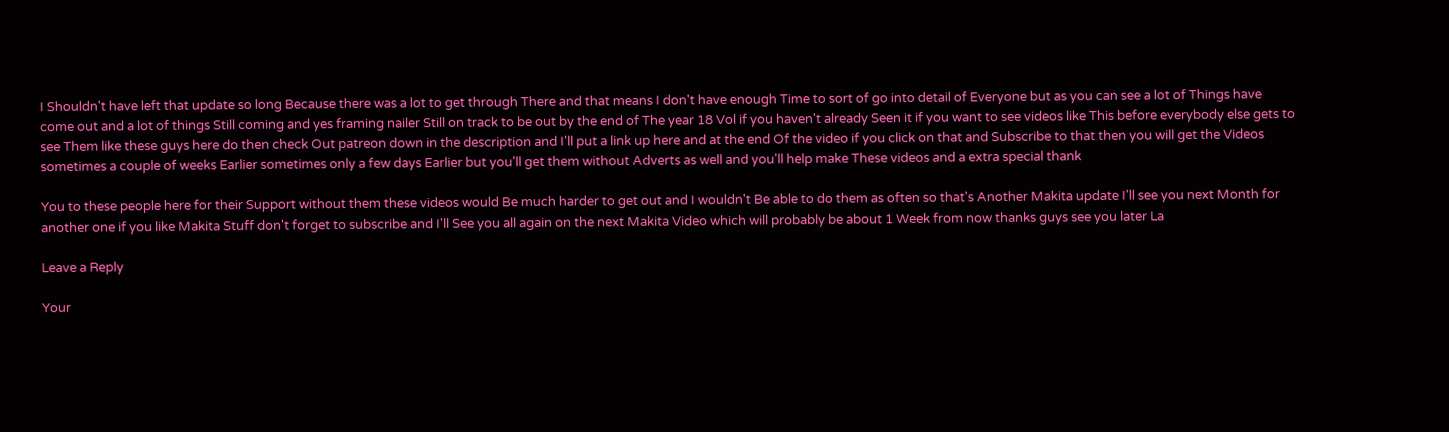I Shouldn't have left that update so long Because there was a lot to get through There and that means I don't have enough Time to sort of go into detail of Everyone but as you can see a lot of Things have come out and a lot of things Still coming and yes framing nailer Still on track to be out by the end of The year 18 Vol if you haven't already Seen it if you want to see videos like This before everybody else gets to see Them like these guys here do then check Out patreon down in the description and I'll put a link up here and at the end Of the video if you click on that and Subscribe to that then you will get the Videos sometimes a couple of weeks Earlier sometimes only a few days Earlier but you'll get them without Adverts as well and you'll help make These videos and a extra special thank

You to these people here for their Support without them these videos would Be much harder to get out and I wouldn't Be able to do them as often so that's Another Makita update I'll see you next Month for another one if you like Makita Stuff don't forget to subscribe and I'll See you all again on the next Makita Video which will probably be about 1 Week from now thanks guys see you later La

Leave a Reply

Your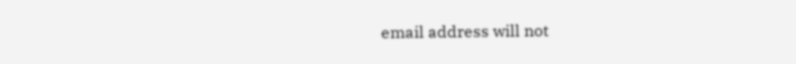email address will not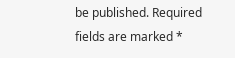be published. Required fields are marked *